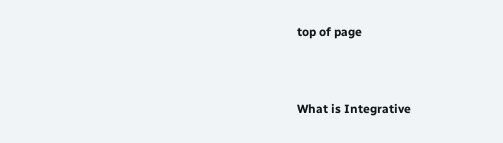top of page


What is Integrative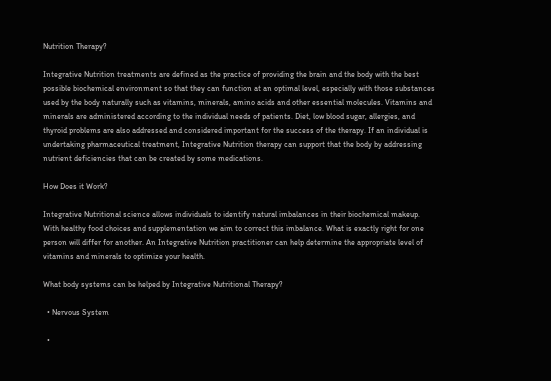Nutrition Therapy?

Integrative Nutrition treatments are defined as the practice of providing the brain and the body with the best possible biochemical environment so that they can function at an optimal level, especially with those substances used by the body naturally such as vitamins, minerals, amino acids and other essential molecules. Vitamins and minerals are administered according to the individual needs of patients. Diet, low blood sugar, allergies, and thyroid problems are also addressed and considered important for the success of the therapy. If an individual is undertaking pharmaceutical treatment, Integrative Nutrition therapy can support that the body by addressing nutrient deficiencies that can be created by some medications.

How Does it Work?

Integrative Nutritional science allows individuals to identify natural imbalances in their biochemical makeup. With healthy food choices and supplementation we aim to correct this imbalance. What is exactly right for one person will differ for another. An Integrative Nutrition practitioner can help determine the appropriate level of vitamins and minerals to optimize your health.

What body systems can be helped by Integrative Nutritional Therapy?

  • Nervous System

  •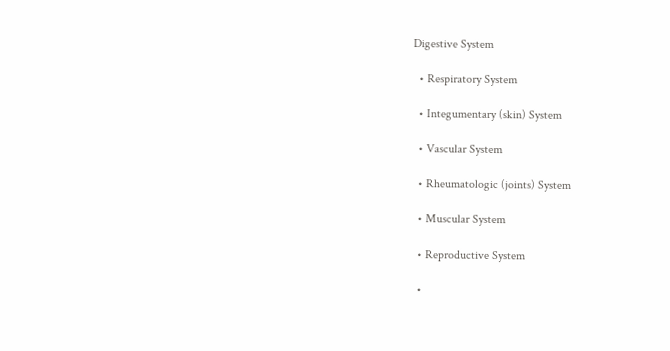Digestive System

  • Respiratory System

  • Integumentary (skin) System

  • Vascular System

  • Rheumatologic (joints) System

  • Muscular System

  • Reproductive System

  •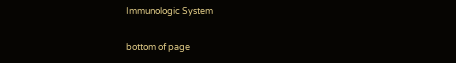Immunologic System

bottom of page